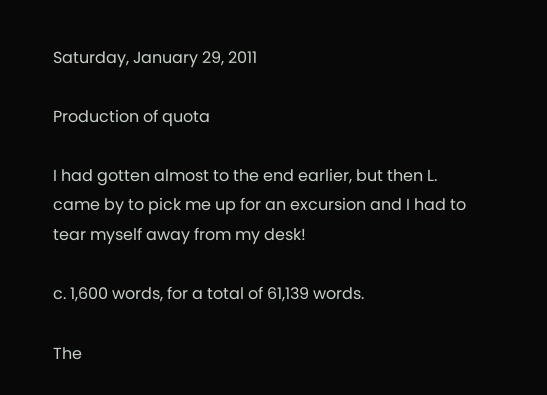Saturday, January 29, 2011

Production of quota

I had gotten almost to the end earlier, but then L. came by to pick me up for an excursion and I had to tear myself away from my desk!

c. 1,600 words, for a total of 61,139 words.

The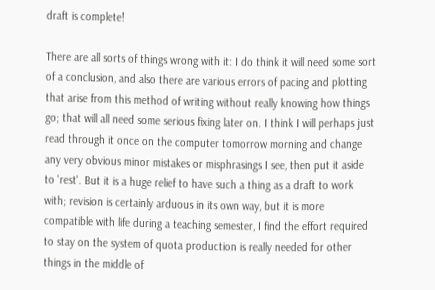draft is complete!

There are all sorts of things wrong with it: I do think it will need some sort of a conclusion, and also there are various errors of pacing and plotting that arise from this method of writing without really knowing how things go; that will all need some serious fixing later on. I think I will perhaps just read through it once on the computer tomorrow morning and change any very obvious minor mistakes or misphrasings I see, then put it aside to 'rest'. But it is a huge relief to have such a thing as a draft to work with; revision is certainly arduous in its own way, but it is more compatible with life during a teaching semester, I find the effort required to stay on the system of quota production is really needed for other things in the middle of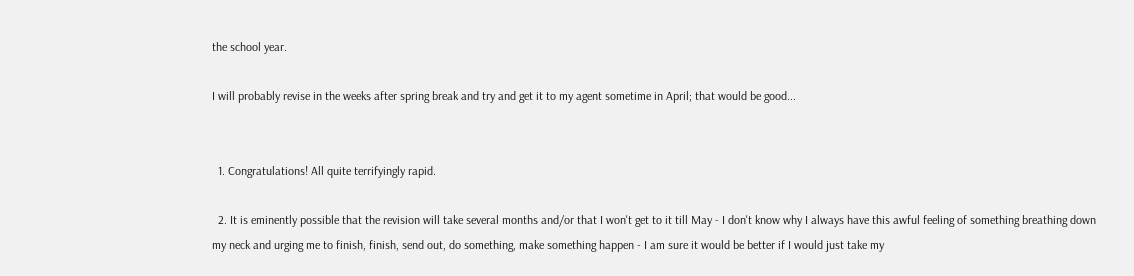the school year.

I will probably revise in the weeks after spring break and try and get it to my agent sometime in April; that would be good...


  1. Congratulations! All quite terrifyingly rapid.

  2. It is eminently possible that the revision will take several months and/or that I won't get to it till May - I don't know why I always have this awful feeling of something breathing down my neck and urging me to finish, finish, send out, do something, make something happen - I am sure it would be better if I would just take my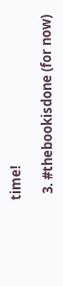time!

  3. #thebookisdone (for now)